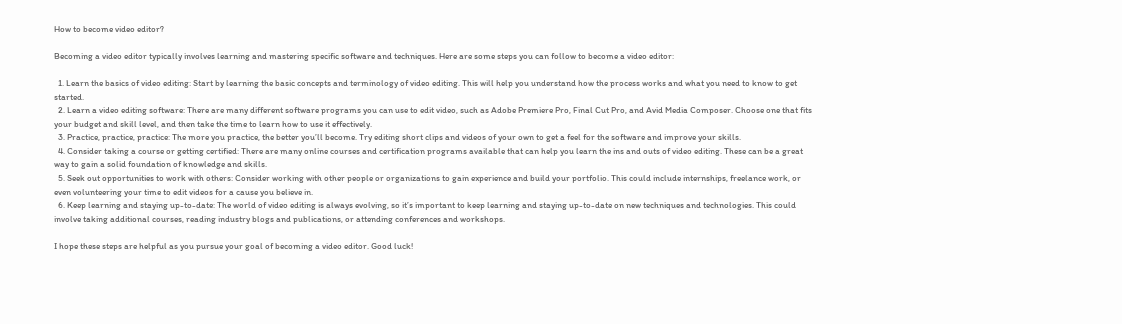How to become video editor?

Becoming a video editor typically involves learning and mastering specific software and techniques. Here are some steps you can follow to become a video editor:

  1. Learn the basics of video editing: Start by learning the basic concepts and terminology of video editing. This will help you understand how the process works and what you need to know to get started.
  2. Learn a video editing software: There are many different software programs you can use to edit video, such as Adobe Premiere Pro, Final Cut Pro, and Avid Media Composer. Choose one that fits your budget and skill level, and then take the time to learn how to use it effectively.
  3. Practice, practice, practice: The more you practice, the better you’ll become. Try editing short clips and videos of your own to get a feel for the software and improve your skills.
  4. Consider taking a course or getting certified: There are many online courses and certification programs available that can help you learn the ins and outs of video editing. These can be a great way to gain a solid foundation of knowledge and skills.
  5. Seek out opportunities to work with others: Consider working with other people or organizations to gain experience and build your portfolio. This could include internships, freelance work, or even volunteering your time to edit videos for a cause you believe in.
  6. Keep learning and staying up-to-date: The world of video editing is always evolving, so it’s important to keep learning and staying up-to-date on new techniques and technologies. This could involve taking additional courses, reading industry blogs and publications, or attending conferences and workshops.

I hope these steps are helpful as you pursue your goal of becoming a video editor. Good luck!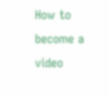How to become a video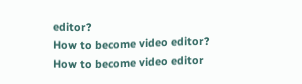editor?
How to become video editor?
How to become video editor